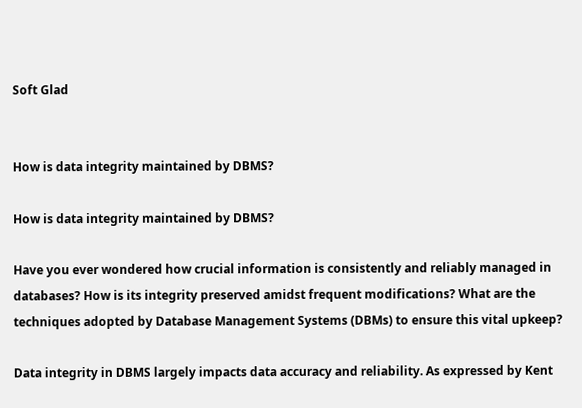Soft Glad


How is data integrity maintained by DBMS?

How is data integrity maintained by DBMS?

Have you ever wondered how crucial information is consistently and reliably managed in databases? How is its integrity preserved amidst frequent modifications? What are the techniques adopted by Database Management Systems (DBMs) to ensure this vital upkeep?

Data integrity in DBMS largely impacts data accuracy and reliability. As expressed by Kent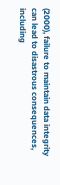(2000), failure to maintain data integrity can lead to disastrous consequences, including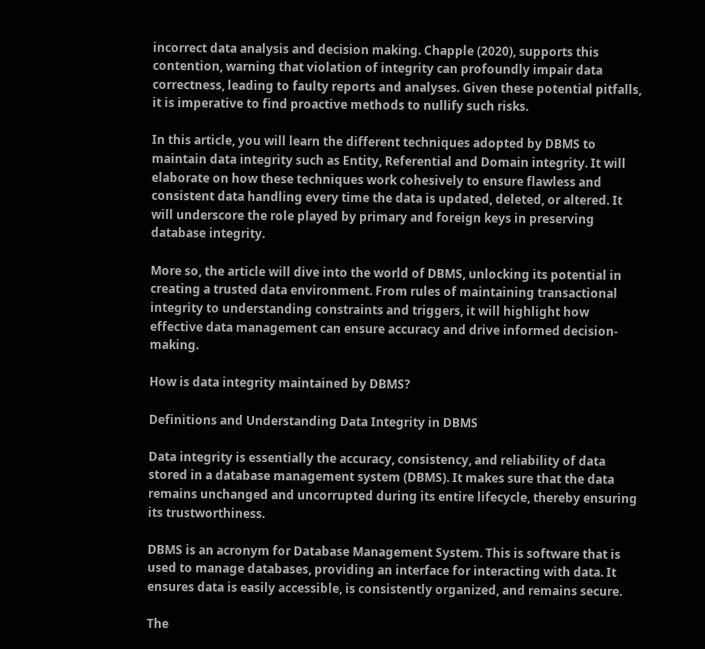incorrect data analysis and decision making. Chapple (2020), supports this contention, warning that violation of integrity can profoundly impair data correctness, leading to faulty reports and analyses. Given these potential pitfalls, it is imperative to find proactive methods to nullify such risks.

In this article, you will learn the different techniques adopted by DBMS to maintain data integrity such as Entity, Referential and Domain integrity. It will elaborate on how these techniques work cohesively to ensure flawless and consistent data handling every time the data is updated, deleted, or altered. It will underscore the role played by primary and foreign keys in preserving database integrity.

More so, the article will dive into the world of DBMS, unlocking its potential in creating a trusted data environment. From rules of maintaining transactional integrity to understanding constraints and triggers, it will highlight how effective data management can ensure accuracy and drive informed decision-making.

How is data integrity maintained by DBMS?

Definitions and Understanding Data Integrity in DBMS

Data integrity is essentially the accuracy, consistency, and reliability of data stored in a database management system (DBMS). It makes sure that the data remains unchanged and uncorrupted during its entire lifecycle, thereby ensuring its trustworthiness.

DBMS is an acronym for Database Management System. This is software that is used to manage databases, providing an interface for interacting with data. It ensures data is easily accessible, is consistently organized, and remains secure.

The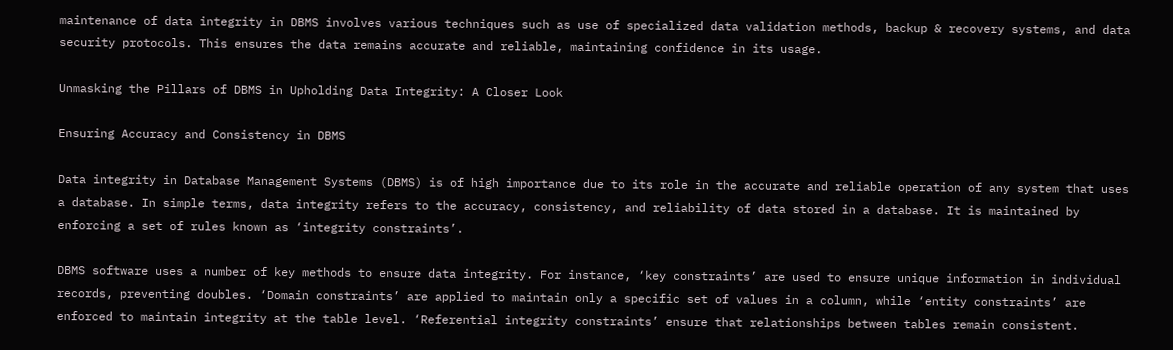maintenance of data integrity in DBMS involves various techniques such as use of specialized data validation methods, backup & recovery systems, and data security protocols. This ensures the data remains accurate and reliable, maintaining confidence in its usage.

Unmasking the Pillars of DBMS in Upholding Data Integrity: A Closer Look

Ensuring Accuracy and Consistency in DBMS

Data integrity in Database Management Systems (DBMS) is of high importance due to its role in the accurate and reliable operation of any system that uses a database. In simple terms, data integrity refers to the accuracy, consistency, and reliability of data stored in a database. It is maintained by enforcing a set of rules known as ‘integrity constraints’.

DBMS software uses a number of key methods to ensure data integrity. For instance, ‘key constraints’ are used to ensure unique information in individual records, preventing doubles. ‘Domain constraints’ are applied to maintain only a specific set of values in a column, while ‘entity constraints’ are enforced to maintain integrity at the table level. ‘Referential integrity constraints’ ensure that relationships between tables remain consistent.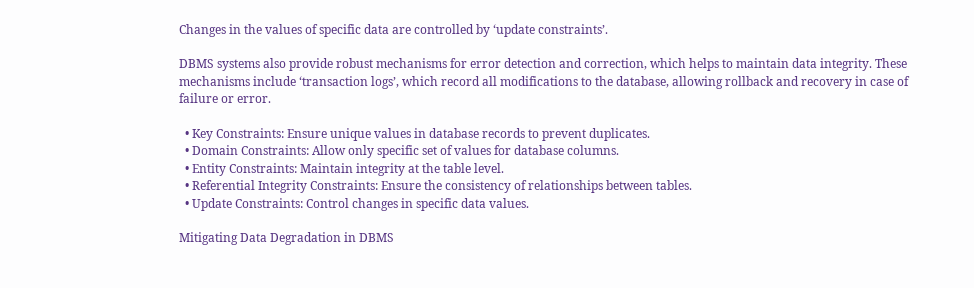Changes in the values of specific data are controlled by ‘update constraints’.

DBMS systems also provide robust mechanisms for error detection and correction, which helps to maintain data integrity. These mechanisms include ‘transaction logs’, which record all modifications to the database, allowing rollback and recovery in case of failure or error.

  • Key Constraints: Ensure unique values in database records to prevent duplicates.
  • Domain Constraints: Allow only specific set of values for database columns.
  • Entity Constraints: Maintain integrity at the table level.
  • Referential Integrity Constraints: Ensure the consistency of relationships between tables.
  • Update Constraints: Control changes in specific data values.

Mitigating Data Degradation in DBMS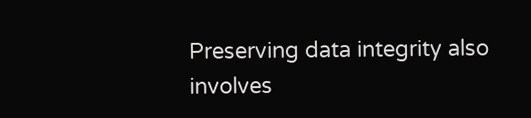Preserving data integrity also involves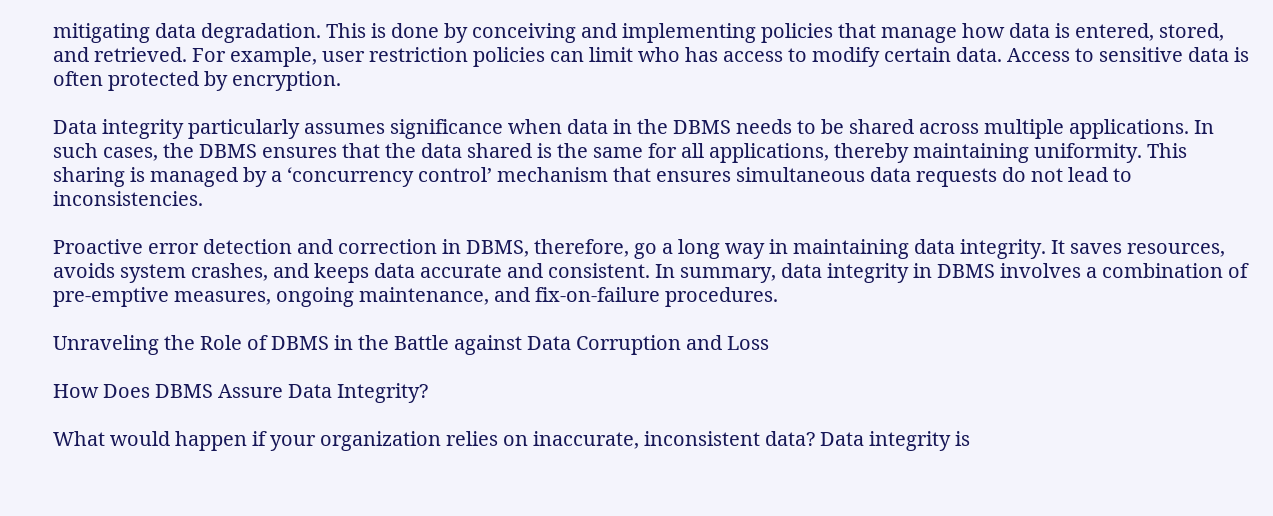mitigating data degradation. This is done by conceiving and implementing policies that manage how data is entered, stored, and retrieved. For example, user restriction policies can limit who has access to modify certain data. Access to sensitive data is often protected by encryption.

Data integrity particularly assumes significance when data in the DBMS needs to be shared across multiple applications. In such cases, the DBMS ensures that the data shared is the same for all applications, thereby maintaining uniformity. This sharing is managed by a ‘concurrency control’ mechanism that ensures simultaneous data requests do not lead to inconsistencies.

Proactive error detection and correction in DBMS, therefore, go a long way in maintaining data integrity. It saves resources, avoids system crashes, and keeps data accurate and consistent. In summary, data integrity in DBMS involves a combination of pre-emptive measures, ongoing maintenance, and fix-on-failure procedures.

Unraveling the Role of DBMS in the Battle against Data Corruption and Loss

How Does DBMS Assure Data Integrity?

What would happen if your organization relies on inaccurate, inconsistent data? Data integrity is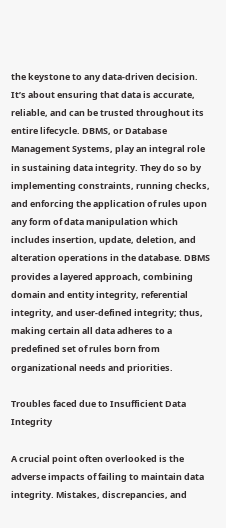the keystone to any data-driven decision. It’s about ensuring that data is accurate, reliable, and can be trusted throughout its entire lifecycle. DBMS, or Database Management Systems, play an integral role in sustaining data integrity. They do so by implementing constraints, running checks, and enforcing the application of rules upon any form of data manipulation which includes insertion, update, deletion, and alteration operations in the database. DBMS provides a layered approach, combining domain and entity integrity, referential integrity, and user-defined integrity; thus, making certain all data adheres to a predefined set of rules born from organizational needs and priorities.

Troubles faced due to Insufficient Data Integrity

A crucial point often overlooked is the adverse impacts of failing to maintain data integrity. Mistakes, discrepancies, and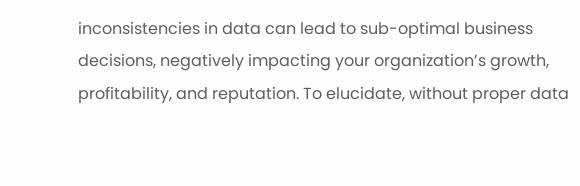inconsistencies in data can lead to sub-optimal business decisions, negatively impacting your organization’s growth, profitability, and reputation. To elucidate, without proper data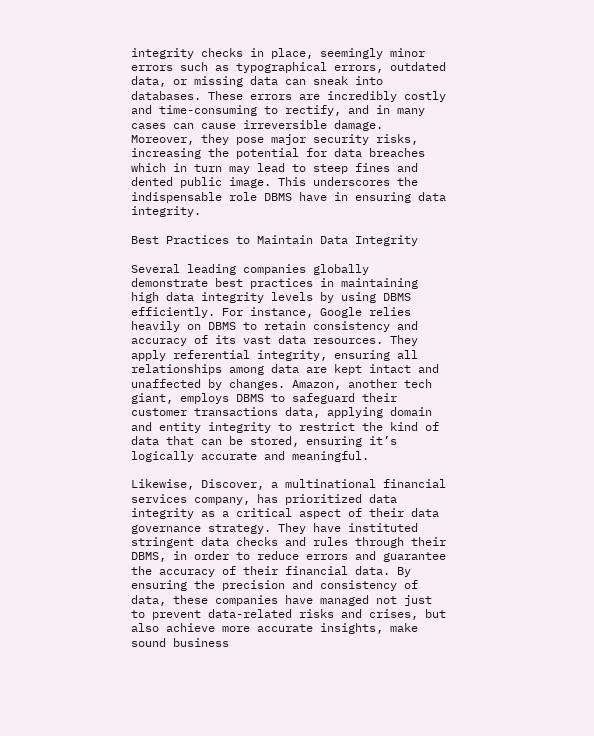integrity checks in place, seemingly minor errors such as typographical errors, outdated data, or missing data can sneak into databases. These errors are incredibly costly and time-consuming to rectify, and in many cases can cause irreversible damage. Moreover, they pose major security risks, increasing the potential for data breaches which in turn may lead to steep fines and dented public image. This underscores the indispensable role DBMS have in ensuring data integrity.

Best Practices to Maintain Data Integrity

Several leading companies globally demonstrate best practices in maintaining high data integrity levels by using DBMS efficiently. For instance, Google relies heavily on DBMS to retain consistency and accuracy of its vast data resources. They apply referential integrity, ensuring all relationships among data are kept intact and unaffected by changes. Amazon, another tech giant, employs DBMS to safeguard their customer transactions data, applying domain and entity integrity to restrict the kind of data that can be stored, ensuring it’s logically accurate and meaningful.

Likewise, Discover, a multinational financial services company, has prioritized data integrity as a critical aspect of their data governance strategy. They have instituted stringent data checks and rules through their DBMS, in order to reduce errors and guarantee the accuracy of their financial data. By ensuring the precision and consistency of data, these companies have managed not just to prevent data-related risks and crises, but also achieve more accurate insights, make sound business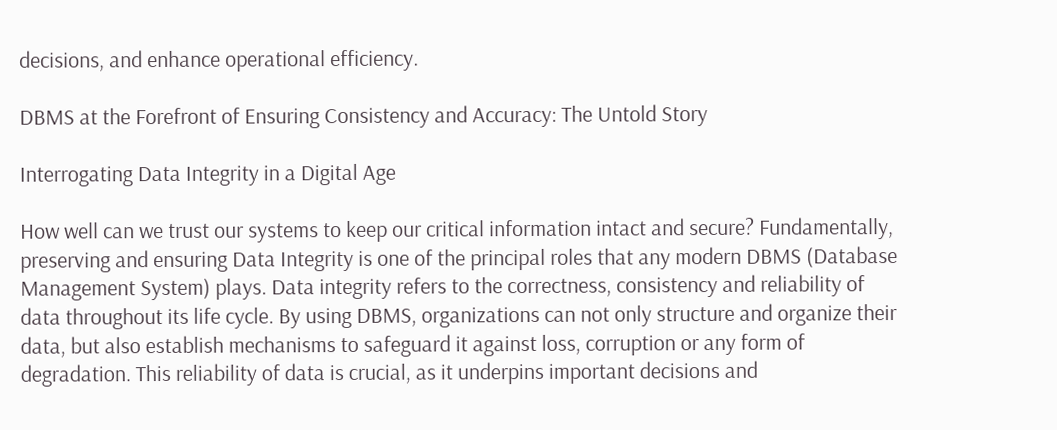decisions, and enhance operational efficiency.

DBMS at the Forefront of Ensuring Consistency and Accuracy: The Untold Story

Interrogating Data Integrity in a Digital Age

How well can we trust our systems to keep our critical information intact and secure? Fundamentally, preserving and ensuring Data Integrity is one of the principal roles that any modern DBMS (Database Management System) plays. Data integrity refers to the correctness, consistency and reliability of data throughout its life cycle. By using DBMS, organizations can not only structure and organize their data, but also establish mechanisms to safeguard it against loss, corruption or any form of degradation. This reliability of data is crucial, as it underpins important decisions and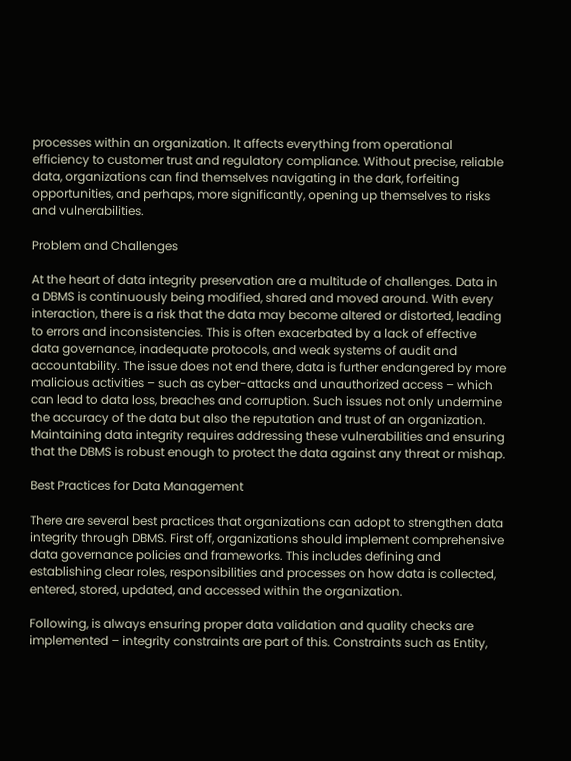processes within an organization. It affects everything from operational efficiency to customer trust and regulatory compliance. Without precise, reliable data, organizations can find themselves navigating in the dark, forfeiting opportunities, and perhaps, more significantly, opening up themselves to risks and vulnerabilities.

Problem and Challenges

At the heart of data integrity preservation are a multitude of challenges. Data in a DBMS is continuously being modified, shared and moved around. With every interaction, there is a risk that the data may become altered or distorted, leading to errors and inconsistencies. This is often exacerbated by a lack of effective data governance, inadequate protocols, and weak systems of audit and accountability. The issue does not end there, data is further endangered by more malicious activities – such as cyber-attacks and unauthorized access – which can lead to data loss, breaches and corruption. Such issues not only undermine the accuracy of the data but also the reputation and trust of an organization. Maintaining data integrity requires addressing these vulnerabilities and ensuring that the DBMS is robust enough to protect the data against any threat or mishap.

Best Practices for Data Management

There are several best practices that organizations can adopt to strengthen data integrity through DBMS. First off, organizations should implement comprehensive data governance policies and frameworks. This includes defining and establishing clear roles, responsibilities and processes on how data is collected, entered, stored, updated, and accessed within the organization.

Following, is always ensuring proper data validation and quality checks are implemented – integrity constraints are part of this. Constraints such as Entity,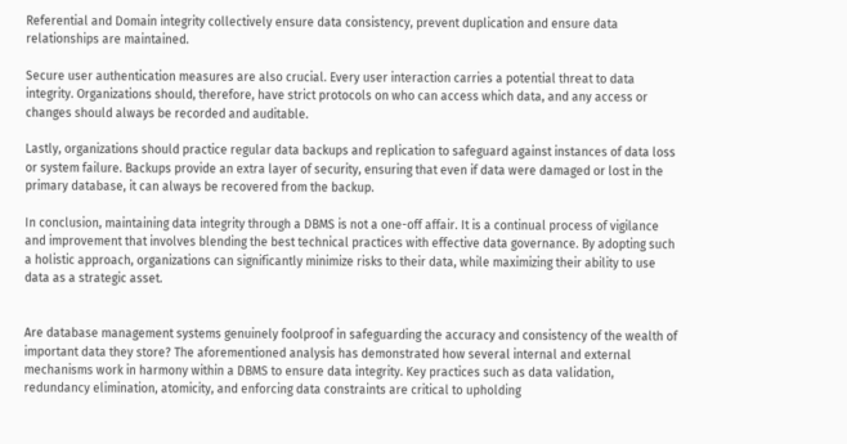Referential and Domain integrity collectively ensure data consistency, prevent duplication and ensure data relationships are maintained.

Secure user authentication measures are also crucial. Every user interaction carries a potential threat to data integrity. Organizations should, therefore, have strict protocols on who can access which data, and any access or changes should always be recorded and auditable.

Lastly, organizations should practice regular data backups and replication to safeguard against instances of data loss or system failure. Backups provide an extra layer of security, ensuring that even if data were damaged or lost in the primary database, it can always be recovered from the backup.

In conclusion, maintaining data integrity through a DBMS is not a one-off affair. It is a continual process of vigilance and improvement that involves blending the best technical practices with effective data governance. By adopting such a holistic approach, organizations can significantly minimize risks to their data, while maximizing their ability to use data as a strategic asset.


Are database management systems genuinely foolproof in safeguarding the accuracy and consistency of the wealth of important data they store? The aforementioned analysis has demonstrated how several internal and external mechanisms work in harmony within a DBMS to ensure data integrity. Key practices such as data validation, redundancy elimination, atomicity, and enforcing data constraints are critical to upholding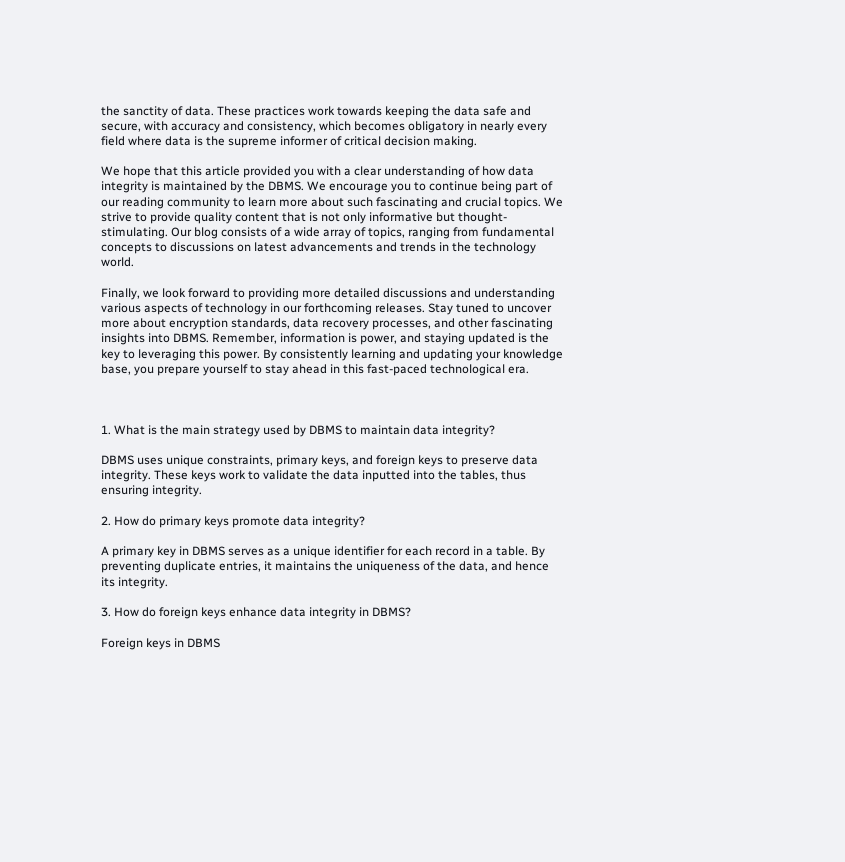the sanctity of data. These practices work towards keeping the data safe and secure, with accuracy and consistency, which becomes obligatory in nearly every field where data is the supreme informer of critical decision making.

We hope that this article provided you with a clear understanding of how data integrity is maintained by the DBMS. We encourage you to continue being part of our reading community to learn more about such fascinating and crucial topics. We strive to provide quality content that is not only informative but thought-stimulating. Our blog consists of a wide array of topics, ranging from fundamental concepts to discussions on latest advancements and trends in the technology world.

Finally, we look forward to providing more detailed discussions and understanding various aspects of technology in our forthcoming releases. Stay tuned to uncover more about encryption standards, data recovery processes, and other fascinating insights into DBMS. Remember, information is power, and staying updated is the key to leveraging this power. By consistently learning and updating your knowledge base, you prepare yourself to stay ahead in this fast-paced technological era.



1. What is the main strategy used by DBMS to maintain data integrity?

DBMS uses unique constraints, primary keys, and foreign keys to preserve data integrity. These keys work to validate the data inputted into the tables, thus ensuring integrity.

2. How do primary keys promote data integrity?

A primary key in DBMS serves as a unique identifier for each record in a table. By preventing duplicate entries, it maintains the uniqueness of the data, and hence its integrity.

3. How do foreign keys enhance data integrity in DBMS?

Foreign keys in DBMS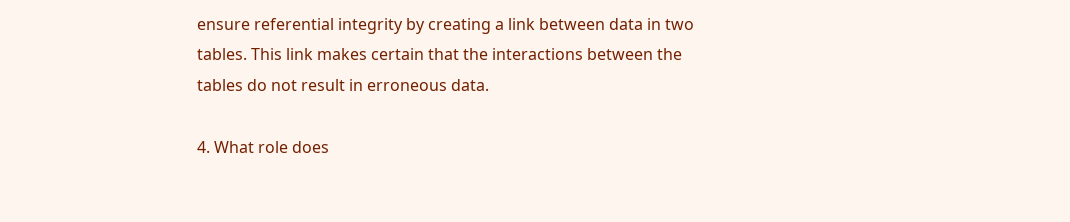ensure referential integrity by creating a link between data in two tables. This link makes certain that the interactions between the tables do not result in erroneous data.

4. What role does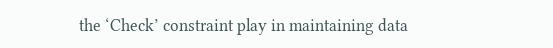the ‘Check’ constraint play in maintaining data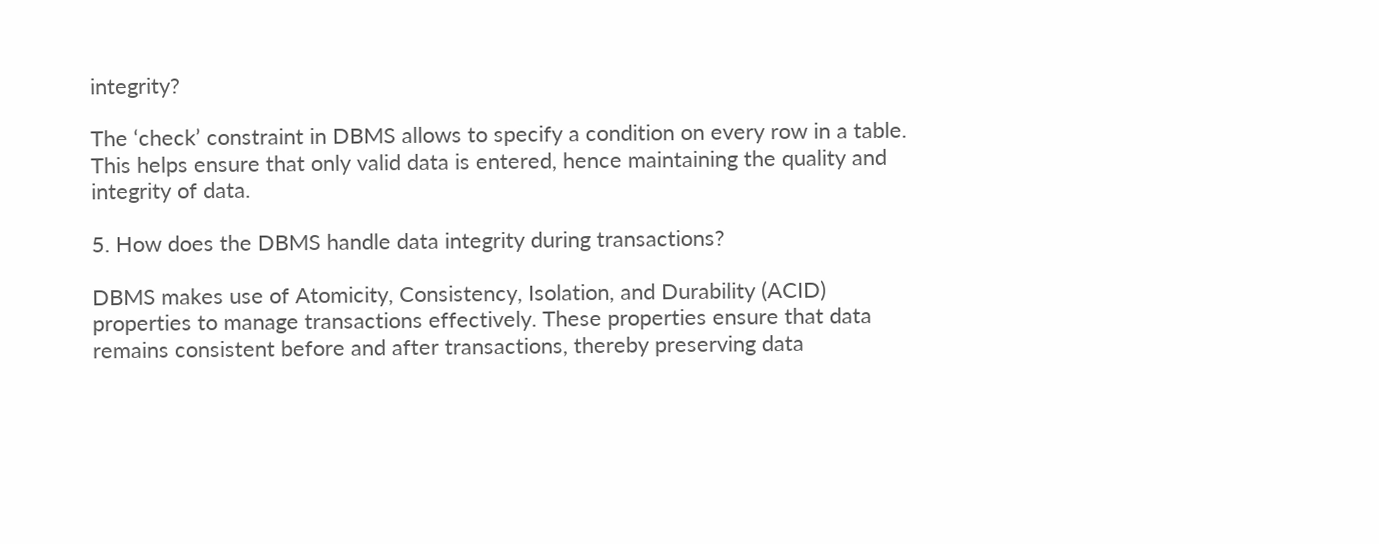integrity?

The ‘check’ constraint in DBMS allows to specify a condition on every row in a table. This helps ensure that only valid data is entered, hence maintaining the quality and integrity of data.

5. How does the DBMS handle data integrity during transactions?

DBMS makes use of Atomicity, Consistency, Isolation, and Durability (ACID) properties to manage transactions effectively. These properties ensure that data remains consistent before and after transactions, thereby preserving data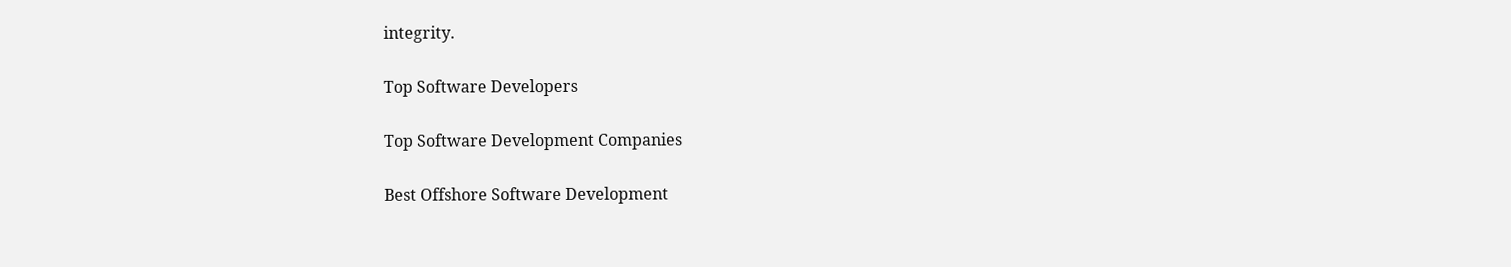integrity.

Top Software Developers

Top Software Development Companies

Best Offshore Software Development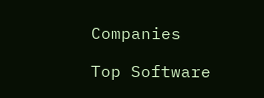Companies

Top Software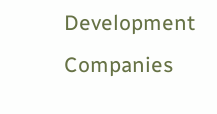Development Companies